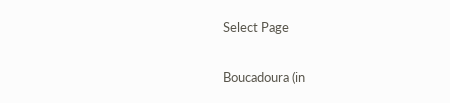Select Page

Boucadoura (in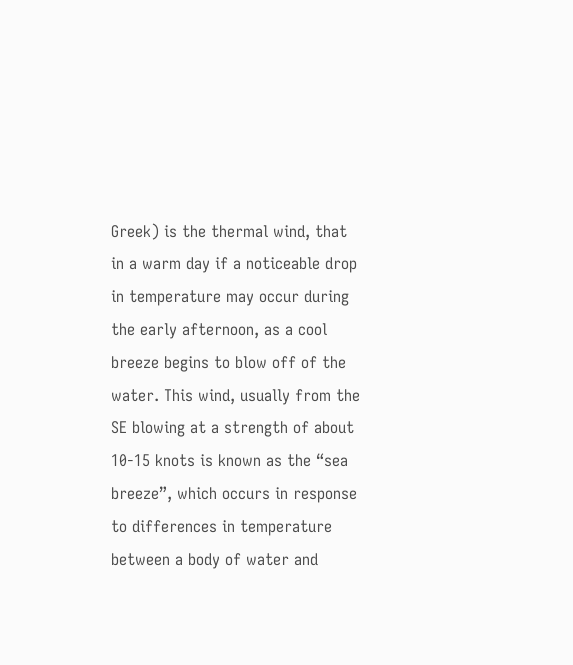Greek) is the thermal wind, that in a warm day if a noticeable drop in temperature may occur during the early afternoon, as a cool breeze begins to blow off of the water. This wind, usually from the SE blowing at a strength of about 10-15 knots is known as the “sea breeze”, which occurs in response to differences in temperature between a body of water and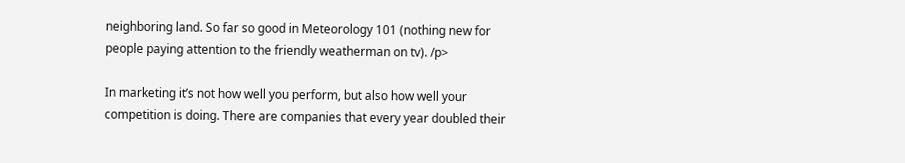neighboring land. So far so good in Meteorology 101 (nothing new for people paying attention to the friendly weatherman on tv). /p>

In marketing it’s not how well you perform, but also how well your competition is doing. There are companies that every year doubled their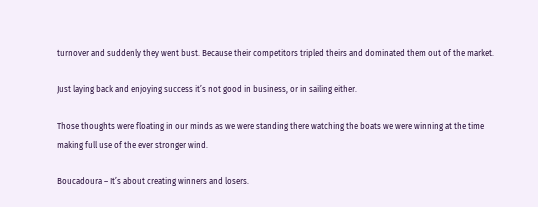turnover and suddenly they went bust. Because their competitors tripled theirs and dominated them out of the market.

Just laying back and enjoying success it’s not good in business, or in sailing either.

Those thoughts were floating in our minds as we were standing there watching the boats we were winning at the time making full use of the ever stronger wind.

Boucadoura – It’s about creating winners and losers.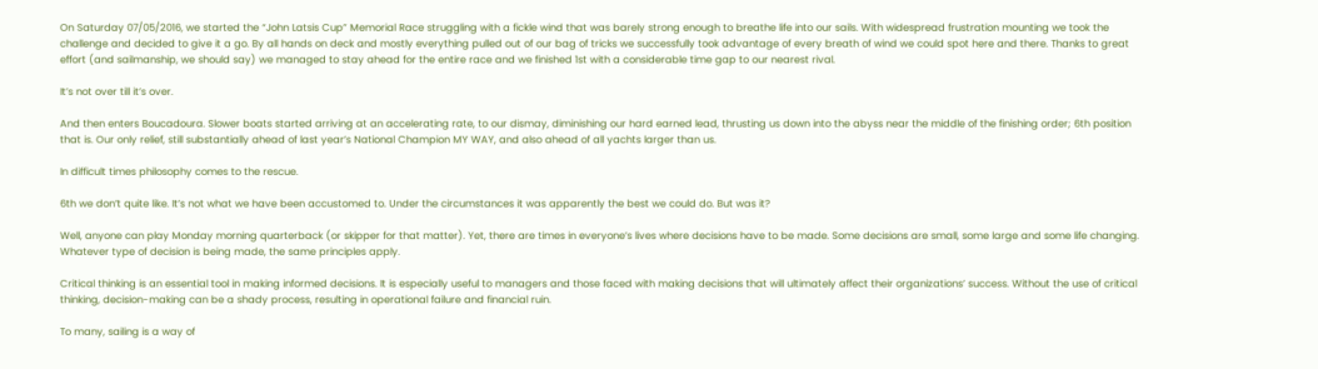On Saturday 07/05/2016, we started the “John Latsis Cup” Memorial Race struggling with a fickle wind that was barely strong enough to breathe life into our sails. With widespread frustration mounting we took the challenge and decided to give it a go. By all hands on deck and mostly everything pulled out of our bag of tricks we successfully took advantage of every breath of wind we could spot here and there. Thanks to great effort (and sailmanship, we should say) we managed to stay ahead for the entire race and we finished 1st with a considerable time gap to our nearest rival.

It’s not over till it’s over.

And then enters Boucadoura. Slower boats started arriving at an accelerating rate, to our dismay, diminishing our hard earned lead, thrusting us down into the abyss near the middle of the finishing order; 6th position that is. Our only relief, still substantially ahead of last year’s National Champion MY WAY, and also ahead of all yachts larger than us.

In difficult times philosophy comes to the rescue.

6th we don’t quite like. It’s not what we have been accustomed to. Under the circumstances it was apparently the best we could do. But was it?

Well, anyone can play Monday morning quarterback (or skipper for that matter). Yet, there are times in everyone’s lives where decisions have to be made. Some decisions are small, some large and some life changing. Whatever type of decision is being made, the same principles apply.

Critical thinking is an essential tool in making informed decisions. It is especially useful to managers and those faced with making decisions that will ultimately affect their organizations’ success. Without the use of critical thinking, decision-making can be a shady process, resulting in operational failure and financial ruin.

To many, sailing is a way of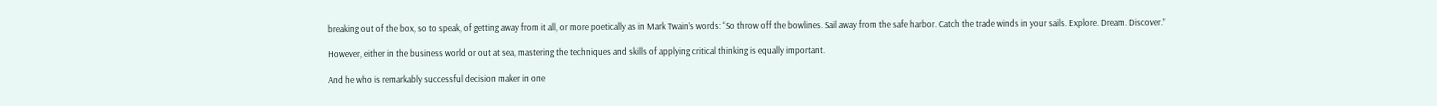breaking out of the box, so to speak, of getting away from it all, or more poetically as in Mark Twain’s words: “So throw off the bowlines. Sail away from the safe harbor. Catch the trade winds in your sails. Explore. Dream. Discover.”

However, either in the business world or out at sea, mastering the techniques and skills of applying critical thinking is equally important.

And he who is remarkably successful decision maker in one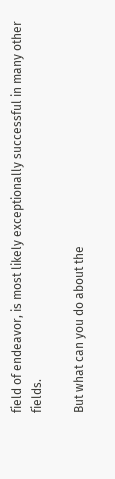field of endeavor, is most likely exceptionally successful in many other fields.

But what can you do about the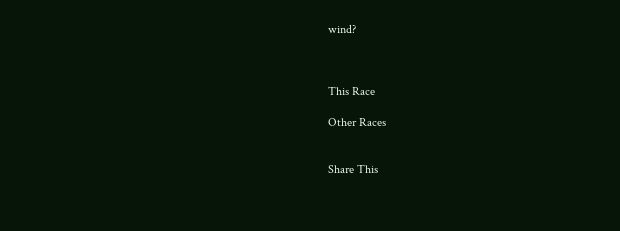wind?



This Race

Other Races


Share This